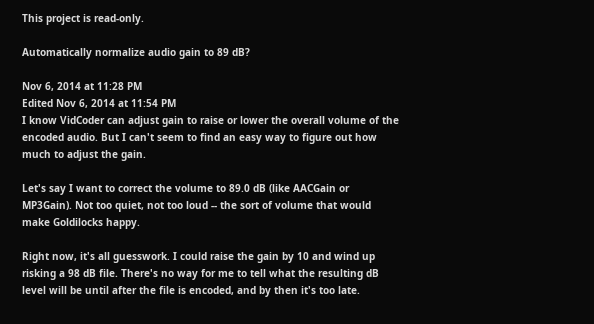This project is read-only.

Automatically normalize audio gain to 89 dB?

Nov 6, 2014 at 11:28 PM
Edited Nov 6, 2014 at 11:54 PM
I know VidCoder can adjust gain to raise or lower the overall volume of the encoded audio. But I can't seem to find an easy way to figure out how much to adjust the gain.

Let's say I want to correct the volume to 89.0 dB (like AACGain or MP3Gain). Not too quiet, not too loud -- the sort of volume that would make Goldilocks happy.

Right now, it's all guesswork. I could raise the gain by 10 and wind up risking a 98 dB file. There's no way for me to tell what the resulting dB level will be until after the file is encoded, and by then it's too late.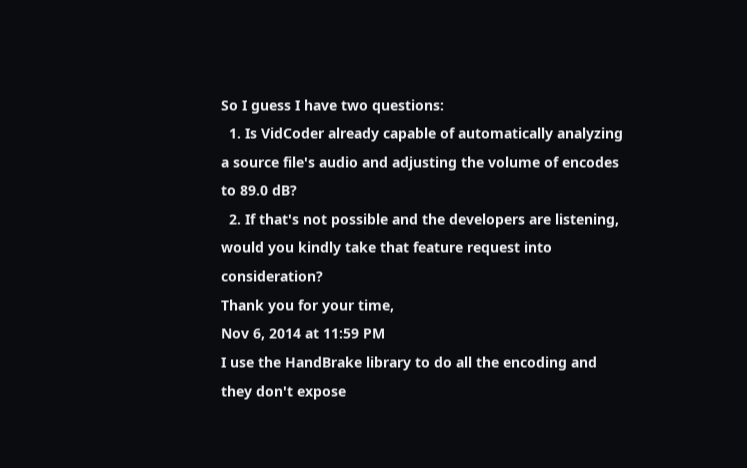So I guess I have two questions:
  1. Is VidCoder already capable of automatically analyzing a source file's audio and adjusting the volume of encodes to 89.0 dB?
  2. If that's not possible and the developers are listening, would you kindly take that feature request into consideration?
Thank you for your time,
Nov 6, 2014 at 11:59 PM
I use the HandBrake library to do all the encoding and they don't expose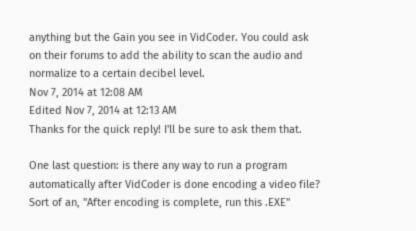anything but the Gain you see in VidCoder. You could ask on their forums to add the ability to scan the audio and normalize to a certain decibel level.
Nov 7, 2014 at 12:08 AM
Edited Nov 7, 2014 at 12:13 AM
Thanks for the quick reply! I'll be sure to ask them that.

One last question: is there any way to run a program automatically after VidCoder is done encoding a video file? Sort of an, "After encoding is complete, run this .EXE"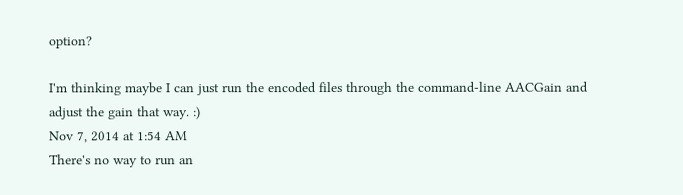option?

I'm thinking maybe I can just run the encoded files through the command-line AACGain and adjust the gain that way. :)
Nov 7, 2014 at 1:54 AM
There's no way to run an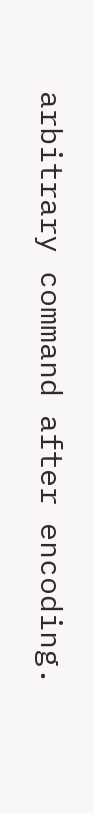arbitrary command after encoding.